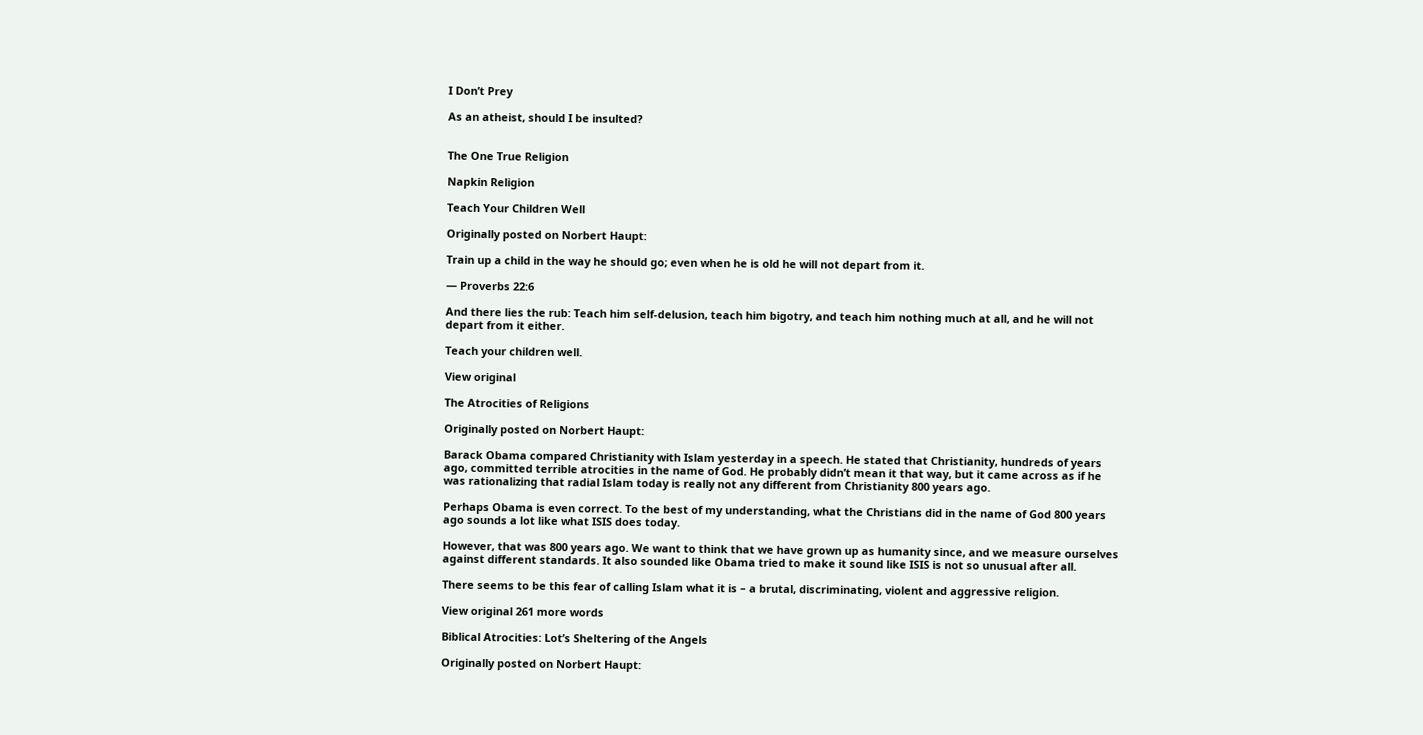I Don’t Prey

As an atheist, should I be insulted?


The One True Religion

Napkin Religion

Teach Your Children Well

Originally posted on Norbert Haupt:

Train up a child in the way he should go; even when he is old he will not depart from it.

— Proverbs 22:6

And there lies the rub: Teach him self-delusion, teach him bigotry, and teach him nothing much at all, and he will not depart from it either.

Teach your children well.

View original

The Atrocities of Religions

Originally posted on Norbert Haupt:

Barack Obama compared Christianity with Islam yesterday in a speech. He stated that Christianity, hundreds of years ago, committed terrible atrocities in the name of God. He probably didn’t mean it that way, but it came across as if he was rationalizing that radial Islam today is really not any different from Christianity 800 years ago.

Perhaps Obama is even correct. To the best of my understanding, what the Christians did in the name of God 800 years ago sounds a lot like what ISIS does today.

However, that was 800 years ago. We want to think that we have grown up as humanity since, and we measure ourselves against different standards. It also sounded like Obama tried to make it sound like ISIS is not so unusual after all.

There seems to be this fear of calling Islam what it is – a brutal, discriminating, violent and aggressive religion.

View original 261 more words

Biblical Atrocities: Lot’s Sheltering of the Angels

Originally posted on Norbert Haupt: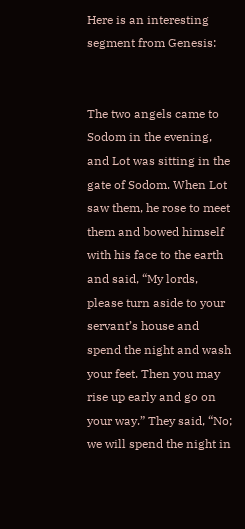Here is an interesting segment from Genesis:


The two angels came to Sodom in the evening, and Lot was sitting in the gate of Sodom. When Lot saw them, he rose to meet them and bowed himself with his face to the earth and said, “My lords, please turn aside to your servant’s house and spend the night and wash your feet. Then you may rise up early and go on your way.” They said, “No; we will spend the night in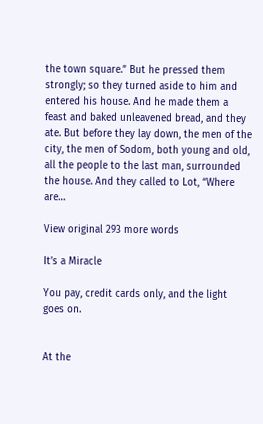the town square.” But he pressed them strongly; so they turned aside to him and entered his house. And he made them a feast and baked unleavened bread, and they ate. But before they lay down, the men of the city, the men of Sodom, both young and old, all the people to the last man, surrounded the house. And they called to Lot, “Where are…

View original 293 more words

It’s a Miracle

You pay, credit cards only, and the light goes on.


At the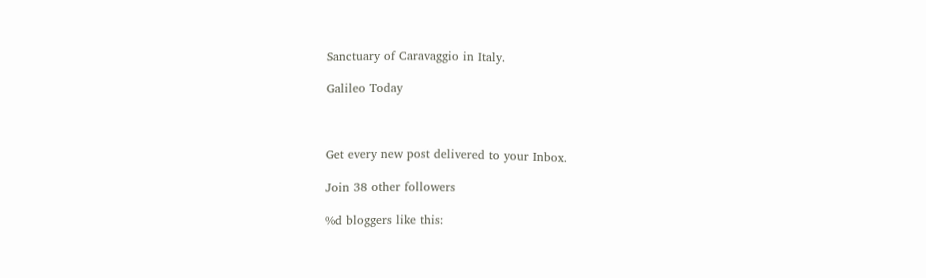Sanctuary of Caravaggio in Italy.

Galileo Today



Get every new post delivered to your Inbox.

Join 38 other followers

%d bloggers like this: